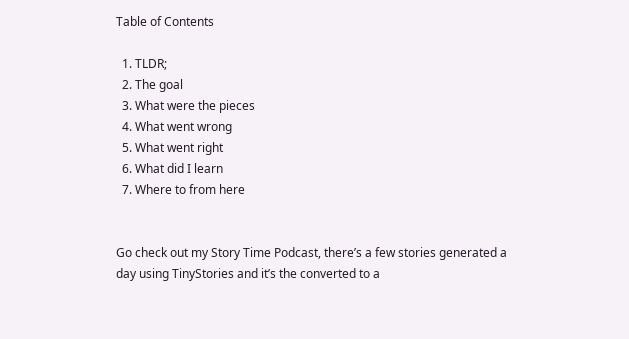Table of Contents

  1. TLDR;
  2. The goal
  3. What were the pieces
  4. What went wrong
  5. What went right
  6. What did I learn
  7. Where to from here


Go check out my Story Time Podcast, there’s a few stories generated a day using TinyStories and it’s the converted to a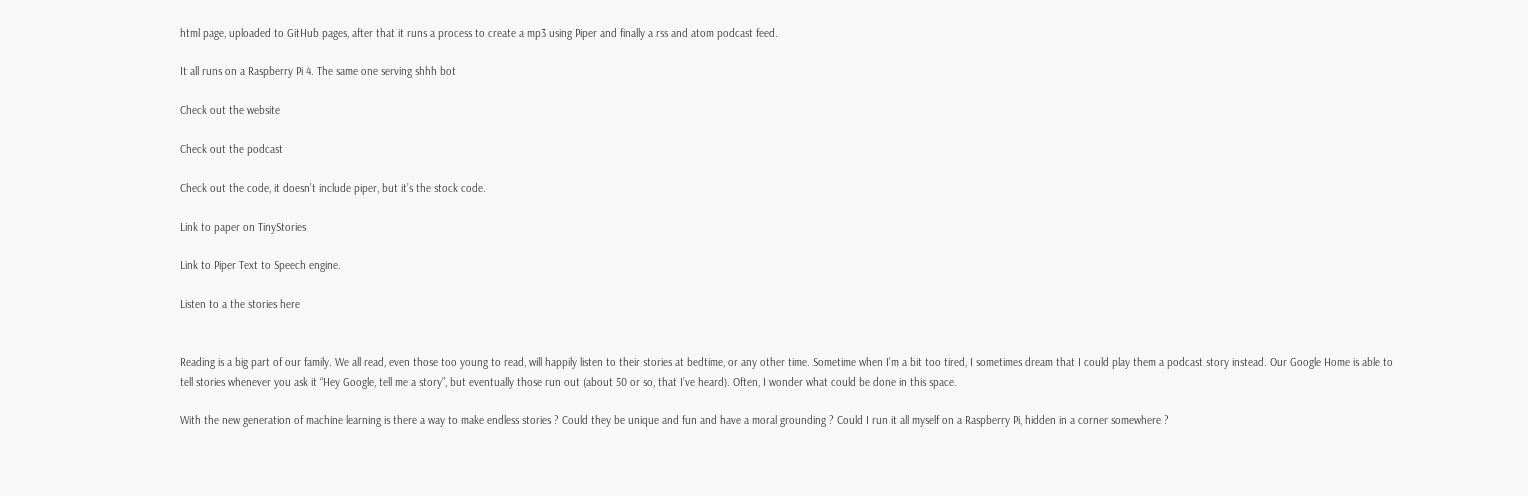html page, uploaded to GitHub pages, after that it runs a process to create a mp3 using Piper and finally a rss and atom podcast feed.

It all runs on a Raspberry Pi 4. The same one serving shhh bot

Check out the website

Check out the podcast

Check out the code, it doesn’t include piper, but it’s the stock code.

Link to paper on TinyStories

Link to Piper Text to Speech engine.

Listen to a the stories here


Reading is a big part of our family. We all read, even those too young to read, will happily listen to their stories at bedtime, or any other time. Sometime when I’m a bit too tired, I sometimes dream that I could play them a podcast story instead. Our Google Home is able to tell stories whenever you ask it “Hey Google, tell me a story”, but eventually those run out (about 50 or so, that I’ve heard). Often, I wonder what could be done in this space.

With the new generation of machine learning is there a way to make endless stories ? Could they be unique and fun and have a moral grounding ? Could I run it all myself on a Raspberry Pi, hidden in a corner somewhere ?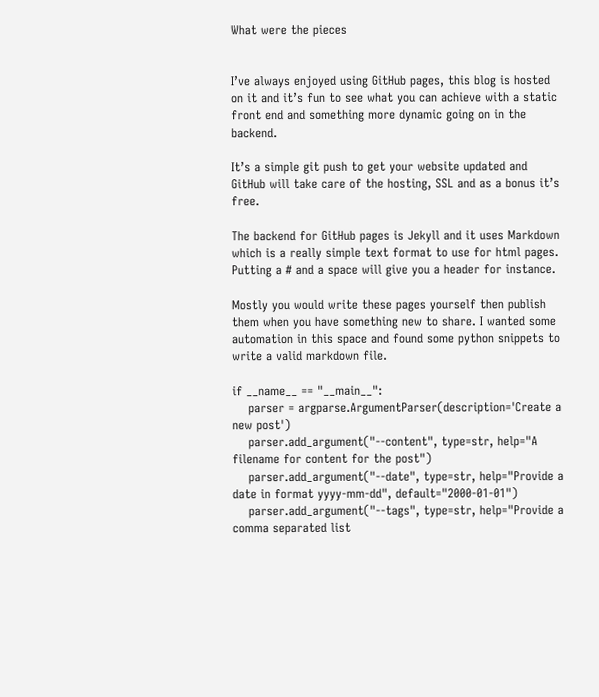What were the pieces


I’ve always enjoyed using GitHub pages, this blog is hosted on it and it’s fun to see what you can achieve with a static front end and something more dynamic going on in the backend.

It’s a simple git push to get your website updated and GitHub will take care of the hosting, SSL and as a bonus it’s free.

The backend for GitHub pages is Jekyll and it uses Markdown which is a really simple text format to use for html pages. Putting a # and a space will give you a header for instance.

Mostly you would write these pages yourself then publish them when you have something new to share. I wanted some automation in this space and found some python snippets to write a valid markdown file.

if __name__ == "__main__":
    parser = argparse.ArgumentParser(description='Create a new post')
    parser.add_argument("--content", type=str, help="A filename for content for the post")
    parser.add_argument("--date", type=str, help="Provide a date in format yyyy-mm-dd", default="2000-01-01")
    parser.add_argument("--tags", type=str, help="Provide a comma separated list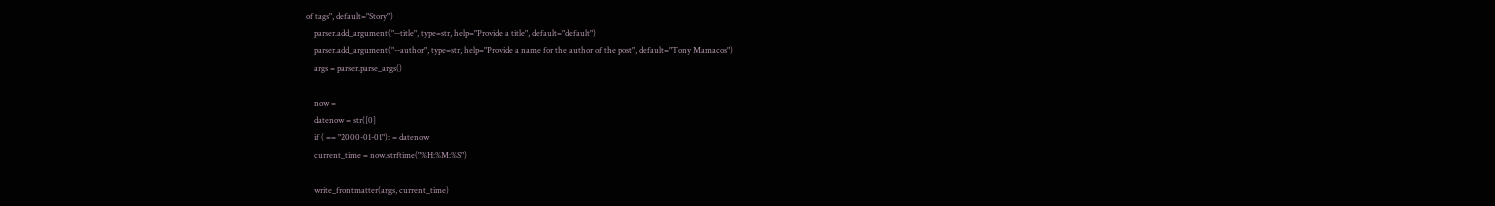of tags", default="Story")
    parser.add_argument("--title", type=str, help="Provide a title", default="default")
    parser.add_argument("--author", type=str, help="Provide a name for the author of the post", default="Tony Mamacos")
    args = parser.parse_args()

    now =
    datenow = str([0]
    if ( == "2000-01-01"): = datenow
    current_time = now.strftime("%H:%M:%S")

    write_frontmatter(args, current_time)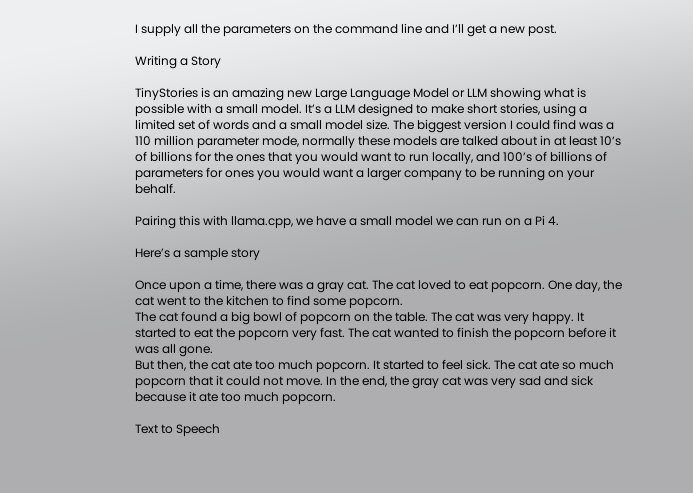I supply all the parameters on the command line and I’ll get a new post.

Writing a Story

TinyStories is an amazing new Large Language Model or LLM showing what is possible with a small model. It’s a LLM designed to make short stories, using a limited set of words and a small model size. The biggest version I could find was a 110 million parameter mode, normally these models are talked about in at least 10’s of billions for the ones that you would want to run locally, and 100’s of billions of parameters for ones you would want a larger company to be running on your behalf.

Pairing this with llama.cpp, we have a small model we can run on a Pi 4.

Here’s a sample story

Once upon a time, there was a gray cat. The cat loved to eat popcorn. One day, the cat went to the kitchen to find some popcorn.
The cat found a big bowl of popcorn on the table. The cat was very happy. It started to eat the popcorn very fast. The cat wanted to finish the popcorn before it was all gone.
But then, the cat ate too much popcorn. It started to feel sick. The cat ate so much popcorn that it could not move. In the end, the gray cat was very sad and sick because it ate too much popcorn.

Text to Speech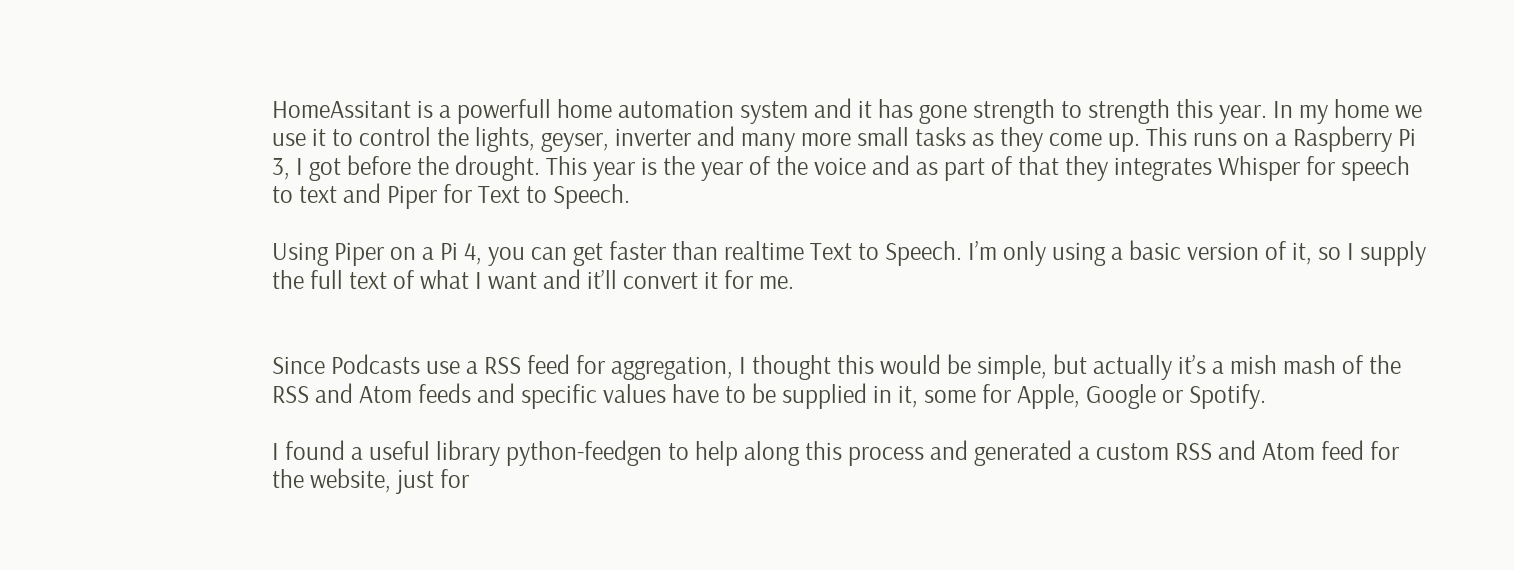HomeAssitant is a powerfull home automation system and it has gone strength to strength this year. In my home we use it to control the lights, geyser, inverter and many more small tasks as they come up. This runs on a Raspberry Pi 3, I got before the drought. This year is the year of the voice and as part of that they integrates Whisper for speech to text and Piper for Text to Speech.

Using Piper on a Pi 4, you can get faster than realtime Text to Speech. I’m only using a basic version of it, so I supply the full text of what I want and it’ll convert it for me.


Since Podcasts use a RSS feed for aggregation, I thought this would be simple, but actually it’s a mish mash of the RSS and Atom feeds and specific values have to be supplied in it, some for Apple, Google or Spotify.

I found a useful library python-feedgen to help along this process and generated a custom RSS and Atom feed for the website, just for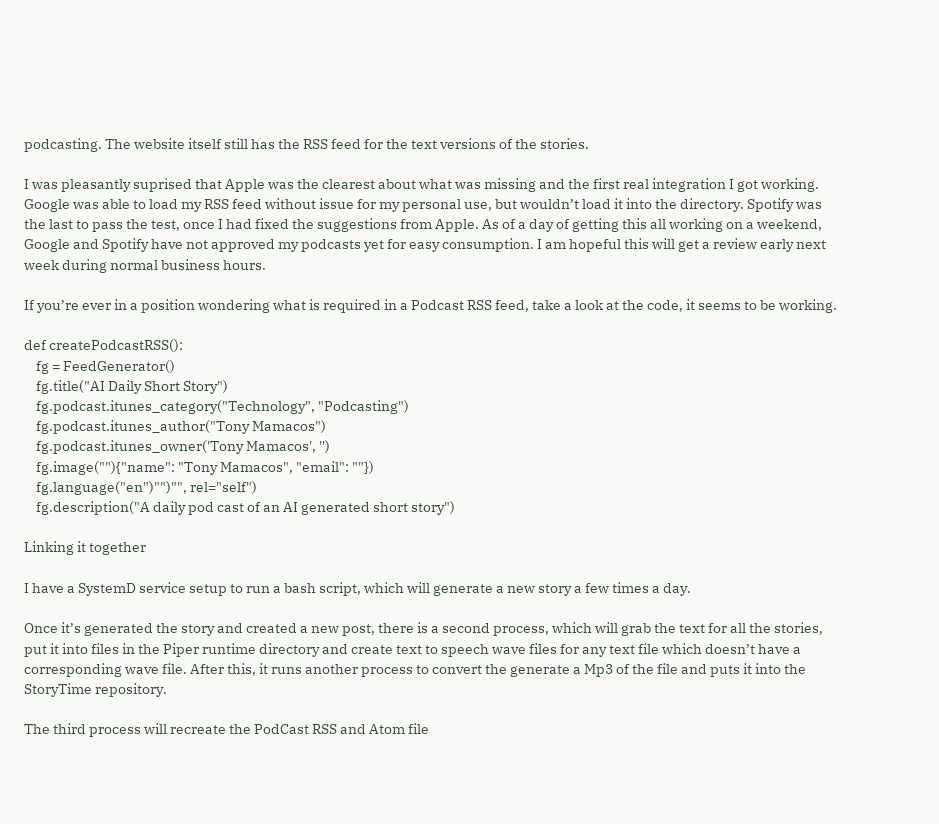podcasting. The website itself still has the RSS feed for the text versions of the stories.

I was pleasantly suprised that Apple was the clearest about what was missing and the first real integration I got working. Google was able to load my RSS feed without issue for my personal use, but wouldn’t load it into the directory. Spotify was the last to pass the test, once I had fixed the suggestions from Apple. As of a day of getting this all working on a weekend, Google and Spotify have not approved my podcasts yet for easy consumption. I am hopeful this will get a review early next week during normal business hours.

If you’re ever in a position wondering what is required in a Podcast RSS feed, take a look at the code, it seems to be working.

def createPodcastRSS():
    fg = FeedGenerator()
    fg.title("AI Daily Short Story")
    fg.podcast.itunes_category("Technology", "Podcasting")
    fg.podcast.itunes_author("Tony Mamacos")
    fg.podcast.itunes_owner('Tony Mamacos', '')
    fg.image(""){"name": "Tony Mamacos", "email": ""})
    fg.language("en")"")"", rel="self")
    fg.description("A daily pod cast of an AI generated short story")

Linking it together

I have a SystemD service setup to run a bash script, which will generate a new story a few times a day.

Once it’s generated the story and created a new post, there is a second process, which will grab the text for all the stories, put it into files in the Piper runtime directory and create text to speech wave files for any text file which doesn’t have a corresponding wave file. After this, it runs another process to convert the generate a Mp3 of the file and puts it into the StoryTime repository.

The third process will recreate the PodCast RSS and Atom file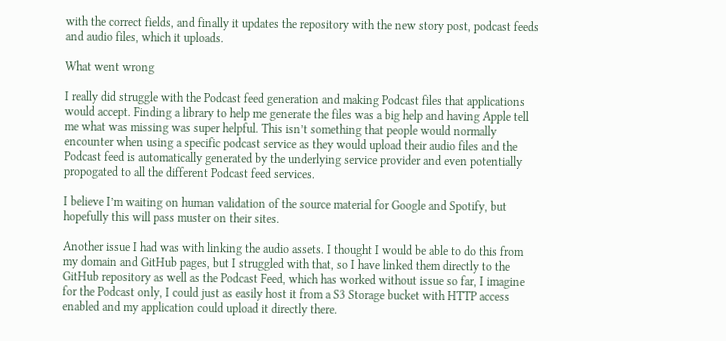with the correct fields, and finally it updates the repository with the new story post, podcast feeds and audio files, which it uploads.

What went wrong

I really did struggle with the Podcast feed generation and making Podcast files that applications would accept. Finding a library to help me generate the files was a big help and having Apple tell me what was missing was super helpful. This isn’t something that people would normally encounter when using a specific podcast service as they would upload their audio files and the Podcast feed is automatically generated by the underlying service provider and even potentially propogated to all the different Podcast feed services.

I believe I’m waiting on human validation of the source material for Google and Spotify, but hopefully this will pass muster on their sites.

Another issue I had was with linking the audio assets. I thought I would be able to do this from my domain and GitHub pages, but I struggled with that, so I have linked them directly to the GitHub repository as well as the Podcast Feed, which has worked without issue so far, I imagine for the Podcast only, I could just as easily host it from a S3 Storage bucket with HTTP access enabled and my application could upload it directly there.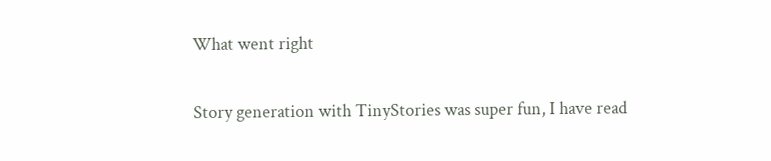What went right

Story generation with TinyStories was super fun, I have read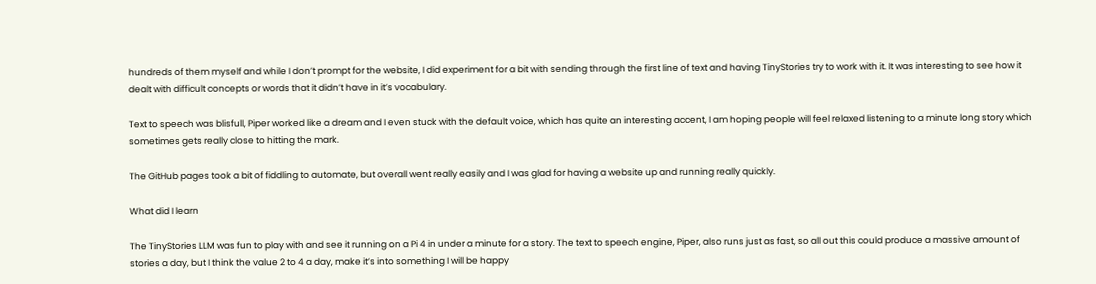hundreds of them myself and while I don’t prompt for the website, I did experiment for a bit with sending through the first line of text and having TinyStories try to work with it. It was interesting to see how it dealt with difficult concepts or words that it didn’t have in it’s vocabulary.

Text to speech was blisfull, Piper worked like a dream and I even stuck with the default voice, which has quite an interesting accent, I am hoping people will feel relaxed listening to a minute long story which sometimes gets really close to hitting the mark.

The GitHub pages took a bit of fiddling to automate, but overall went really easily and I was glad for having a website up and running really quickly.

What did I learn

The TinyStories LLM was fun to play with and see it running on a Pi 4 in under a minute for a story. The text to speech engine, Piper, also runs just as fast, so all out this could produce a massive amount of stories a day, but I think the value 2 to 4 a day, make it’s into something I will be happy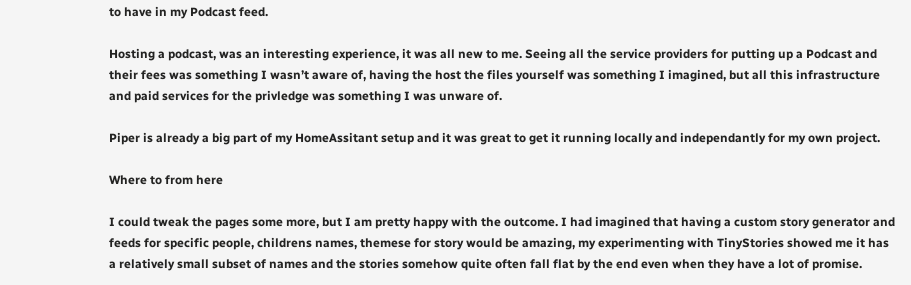to have in my Podcast feed.

Hosting a podcast, was an interesting experience, it was all new to me. Seeing all the service providers for putting up a Podcast and their fees was something I wasn’t aware of, having the host the files yourself was something I imagined, but all this infrastructure and paid services for the privledge was something I was unware of.

Piper is already a big part of my HomeAssitant setup and it was great to get it running locally and independantly for my own project.

Where to from here

I could tweak the pages some more, but I am pretty happy with the outcome. I had imagined that having a custom story generator and feeds for specific people, childrens names, themese for story would be amazing, my experimenting with TinyStories showed me it has a relatively small subset of names and the stories somehow quite often fall flat by the end even when they have a lot of promise.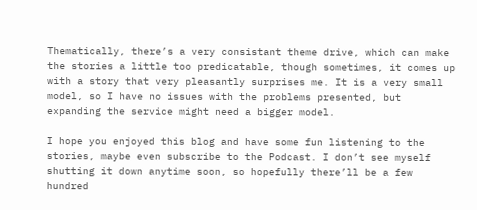Thematically, there’s a very consistant theme drive, which can make the stories a little too predicatable, though sometimes, it comes up with a story that very pleasantly surprises me. It is a very small model, so I have no issues with the problems presented, but expanding the service might need a bigger model.

I hope you enjoyed this blog and have some fun listening to the stories, maybe even subscribe to the Podcast. I don’t see myself shutting it down anytime soon, so hopefully there’ll be a few hundred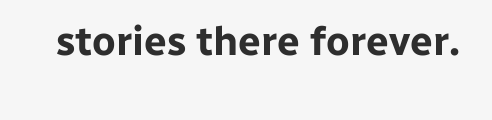stories there forever.